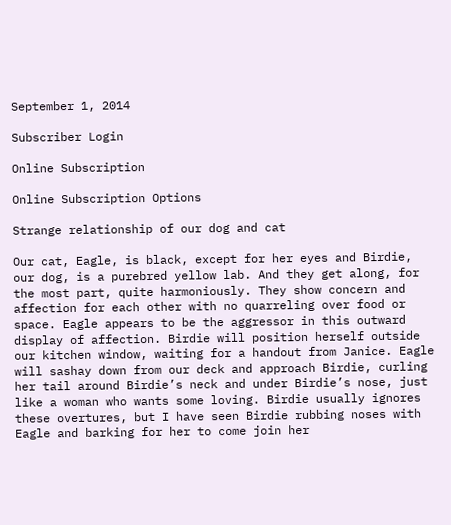September 1, 2014

Subscriber Login

Online Subscription

Online Subscription Options

Strange relationship of our dog and cat

Our cat, Eagle, is black, except for her eyes and Birdie, our dog, is a purebred yellow lab. And they get along, for the most part, quite harmoniously. They show concern and affection for each other with no quarreling over food or space. Eagle appears to be the aggressor in this outward display of affection. Birdie will position herself outside our kitchen window, waiting for a handout from Janice. Eagle will sashay down from our deck and approach Birdie, curling her tail around Birdie’s neck and under Birdie’s nose, just like a woman who wants some loving. Birdie usually ignores these overtures, but I have seen Birdie rubbing noses with Eagle and barking for her to come join her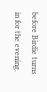before Birdie turns in for the evening.